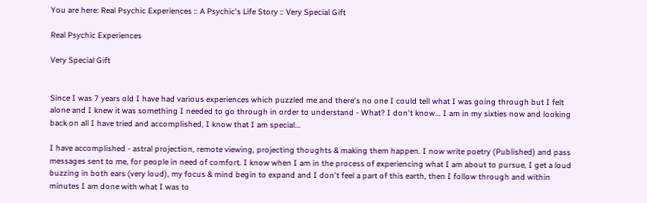You are here: Real Psychic Experiences :: A Psychic's Life Story :: Very Special Gift

Real Psychic Experiences

Very Special Gift


Since I was 7 years old I have had various experiences which puzzled me and there's no one I could tell what I was going through but I felt alone and I knew it was something I needed to go through in order to understand - What? I don't know... I am in my sixties now and looking back on all I have tried and accomplished, I know that I am special...

I have accomplished - astral projection, remote viewing, projecting thoughts & making them happen. I now write poetry (Published) and pass messages sent to me, for people in need of comfort. I know when I am in the process of experiencing what I am about to pursue, I get a loud buzzing in both ears (very loud), my focus & mind begin to expand and I don't feel a part of this earth, then I follow through and within minutes I am done with what I was to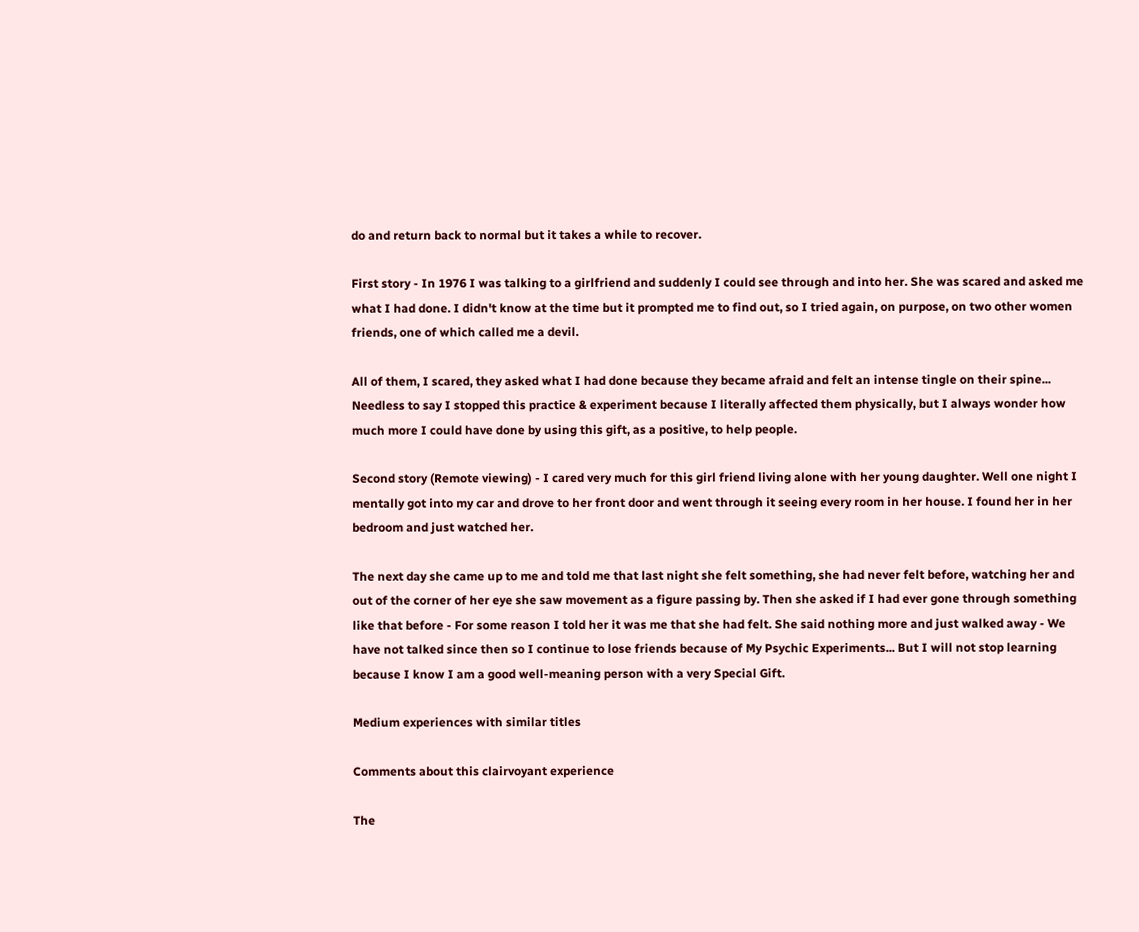do and return back to normal but it takes a while to recover.

First story - In 1976 I was talking to a girlfriend and suddenly I could see through and into her. She was scared and asked me what I had done. I didn't know at the time but it prompted me to find out, so I tried again, on purpose, on two other women friends, one of which called me a devil.

All of them, I scared, they asked what I had done because they became afraid and felt an intense tingle on their spine... Needless to say I stopped this practice & experiment because I literally affected them physically, but I always wonder how much more I could have done by using this gift, as a positive, to help people.

Second story (Remote viewing) - I cared very much for this girl friend living alone with her young daughter. Well one night I mentally got into my car and drove to her front door and went through it seeing every room in her house. I found her in her bedroom and just watched her.

The next day she came up to me and told me that last night she felt something, she had never felt before, watching her and out of the corner of her eye she saw movement as a figure passing by. Then she asked if I had ever gone through something like that before - For some reason I told her it was me that she had felt. She said nothing more and just walked away - We have not talked since then so I continue to lose friends because of My Psychic Experiments... But I will not stop learning because I know I am a good well-meaning person with a very Special Gift.

Medium experiences with similar titles

Comments about this clairvoyant experience

The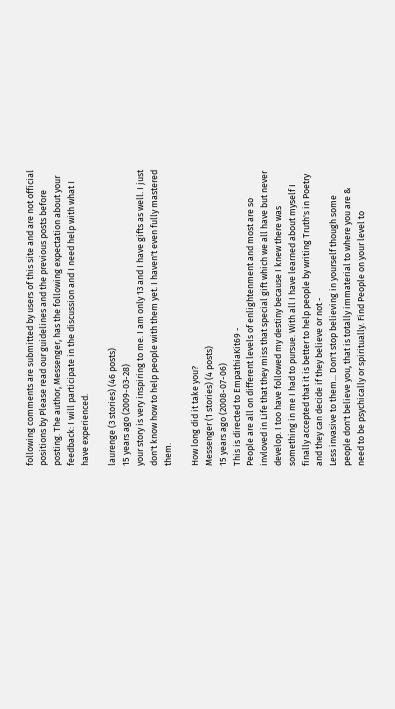following comments are submitted by users of this site and are not official positions by Please read our guidelines and the previous posts before posting. The author, Messenger, has the following expectation about your feedback: I will participate in the discussion and I need help with what I have experienced.

laurenge (3 stories) (46 posts)
15 years ago (2009-03-28)
your story is very inspiring to me. I am only 13 and I have gifts as well. I just don't know how to help people with them yet. I haven't even fully mastered them.

How long did it take you?
Messenger (1 stories) (4 posts)
15 years ago (2008-07-06)
This is directed to EmpathiaKit69 -
People are all on different levels of enlightenment and most are so invloved in Life that they miss that special gift which we all have but never develop. I too have followed my destiny because I knew there was something in me I had to pursue. With all I have learned about myself I finally accepted that it is better to help people by writing Truth's in Poetry and they can decide if they believe or not -
Less invasive to them... Don't stop believing in yourself though some people don't believe you, that is totally immaterial to where you are & need to be psychically or spiritually. Find People on your level to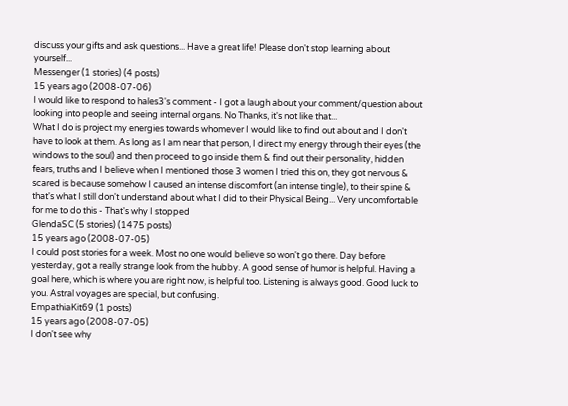discuss your gifts and ask questions... Have a great life! Please don't stop learning about yourself...
Messenger (1 stories) (4 posts)
15 years ago (2008-07-06)
I would like to respond to hales3's comment - I got a laugh about your comment/question about looking into people and seeing internal organs. No Thanks, it's not like that...
What I do is project my energies towards whomever I would like to find out about and I don't have to look at them. As long as I am near that person, I direct my energy through their eyes (the windows to the soul) and then proceed to go inside them & find out their personality, hidden fears, truths and I believe when I mentioned those 3 women I tried this on, they got nervous & scared is because somehow I caused an intense discomfort (an intense tingle), to their spine & that's what I still don't understand about what I did to their Physical Being... Very uncomfortable for me to do this - That's why I stopped
GlendaSC (5 stories) (1475 posts)
15 years ago (2008-07-05)
I could post stories for a week. Most no one would believe so won't go there. Day before yesterday, got a really strange look from the hubby. A good sense of humor is helpful. Having a goal here, which is where you are right now, is helpful too. Listening is always good. Good luck to you. Astral voyages are special, but confusing.
EmpathiaKit69 (1 posts)
15 years ago (2008-07-05)
I don't see why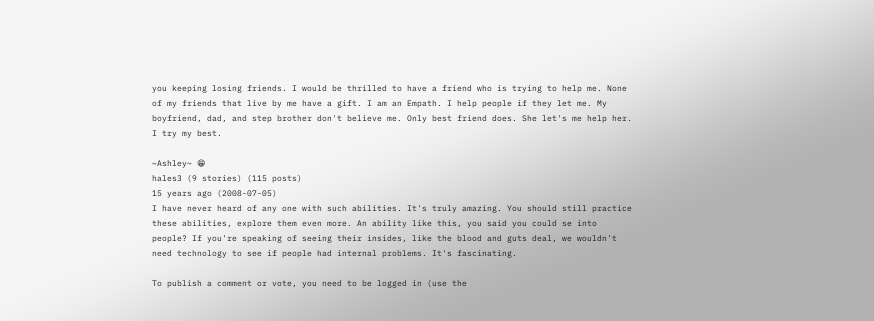you keeping losing friends. I would be thrilled to have a friend who is trying to help me. None of my friends that live by me have a gift. I am an Empath. I help people if they let me. My boyfriend, dad, and step brother don't believe me. Only best friend does. She let's me help her. I try my best.

~Ashley~ 😁
hales3 (9 stories) (115 posts)
15 years ago (2008-07-05)
I have never heard of any one with such abilities. It's truly amazing. You should still practice these abilities, explore them even more. An ability like this, you said you could se into people? If you're speaking of seeing their insides, like the blood and guts deal, we wouldn't need technology to see if people had internal problems. It's fascinating.

To publish a comment or vote, you need to be logged in (use the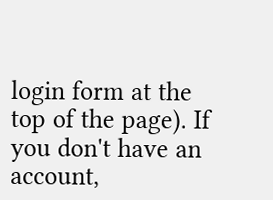login form at the top of the page). If you don't have an account,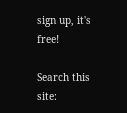sign up, it's free!

Search this site: